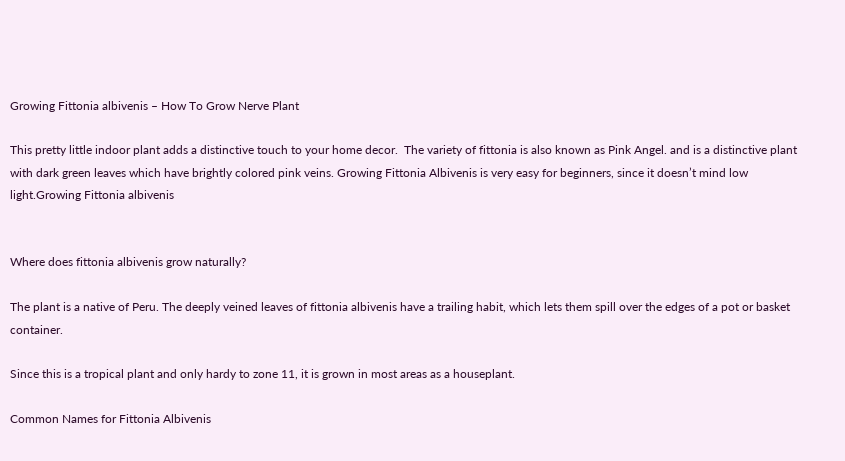Growing Fittonia albivenis – How To Grow Nerve Plant

This pretty little indoor plant adds a distinctive touch to your home decor.  The variety of fittonia is also known as Pink Angel. and is a distinctive plant with dark green leaves which have brightly colored pink veins. Growing Fittonia Albivenis is very easy for beginners, since it doesn’t mind low light.Growing Fittonia albivenis


Where does fittonia albivenis grow naturally?

The plant is a native of Peru. The deeply veined leaves of fittonia albivenis have a trailing habit, which lets them spill over the edges of a pot or basket container.

Since this is a tropical plant and only hardy to zone 11, it is grown in most areas as a houseplant.

Common Names for Fittonia Albivenis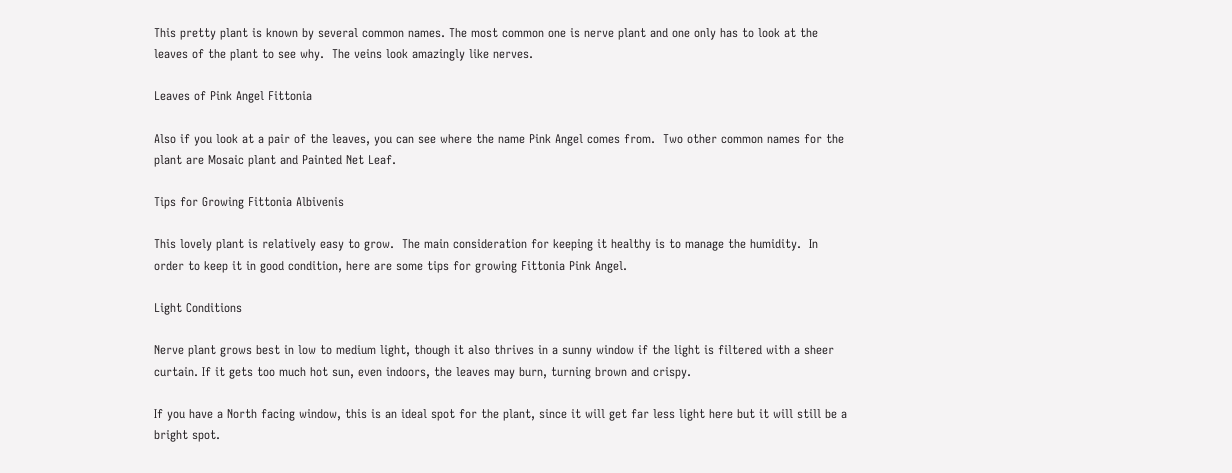This pretty plant is known by several common names. The most common one is nerve plant and one only has to look at the leaves of the plant to see why.  The veins look amazingly like nerves.

Leaves of Pink Angel Fittonia

Also if you look at a pair of the leaves, you can see where the name Pink Angel comes from.  Two other common names for the plant are Mosaic plant and Painted Net Leaf.

Tips for Growing Fittonia Albivenis

This lovely plant is relatively easy to grow.  The main consideration for keeping it healthy is to manage the humidity.  In order to keep it in good condition, here are some tips for growing Fittonia Pink Angel.

Light Conditions

Nerve plant grows best in low to medium light, though it also thrives in a sunny window if the light is filtered with a sheer curtain. If it gets too much hot sun, even indoors, the leaves may burn, turning brown and crispy.

If you have a North facing window, this is an ideal spot for the plant, since it will get far less light here but it will still be a bright spot.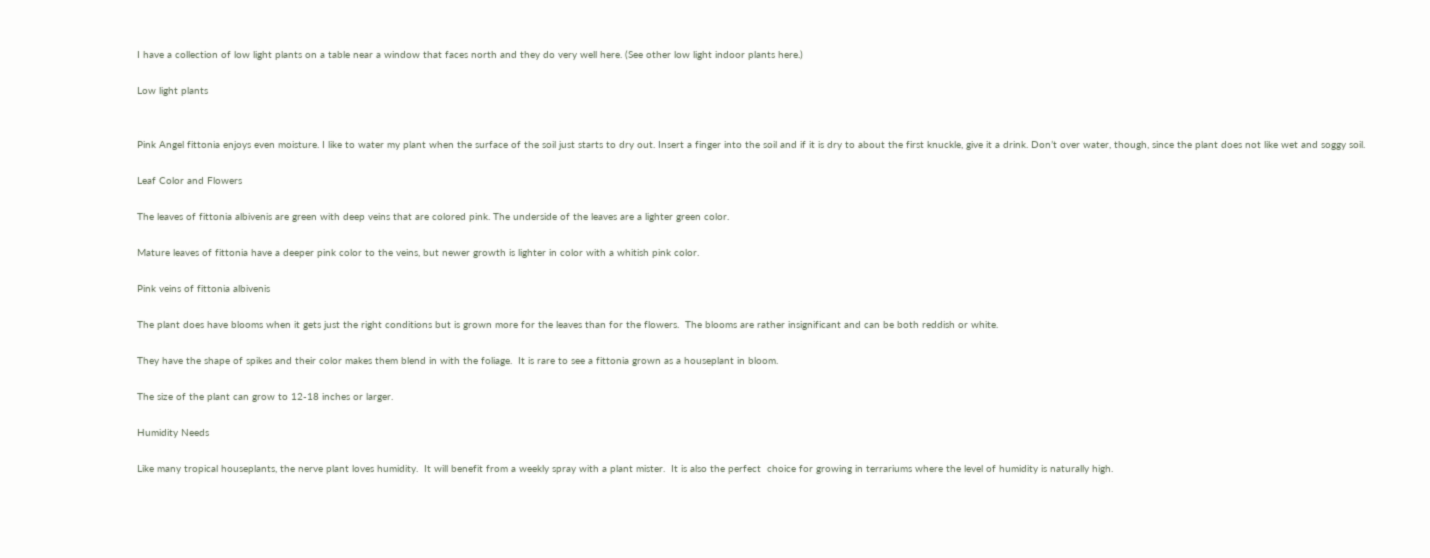I have a collection of low light plants on a table near a window that faces north and they do very well here. (See other low light indoor plants here.)

Low light plants


Pink Angel fittonia enjoys even moisture. I like to water my plant when the surface of the soil just starts to dry out. Insert a finger into the soil and if it is dry to about the first knuckle, give it a drink. Don’t over water, though, since the plant does not like wet and soggy soil.

Leaf Color and Flowers

The leaves of fittonia albivenis are green with deep veins that are colored pink. The underside of the leaves are a lighter green color.

Mature leaves of fittonia have a deeper pink color to the veins, but newer growth is lighter in color with a whitish pink color.

Pink veins of fittonia albivenis

The plant does have blooms when it gets just the right conditions but is grown more for the leaves than for the flowers.  The blooms are rather insignificant and can be both reddish or white.

They have the shape of spikes and their color makes them blend in with the foliage.  It is rare to see a fittonia grown as a houseplant in bloom.

The size of the plant can grow to 12-18 inches or larger.

Humidity Needs

Like many tropical houseplants, the nerve plant loves humidity.  It will benefit from a weekly spray with a plant mister.  It is also the perfect  choice for growing in terrariums where the level of humidity is naturally high.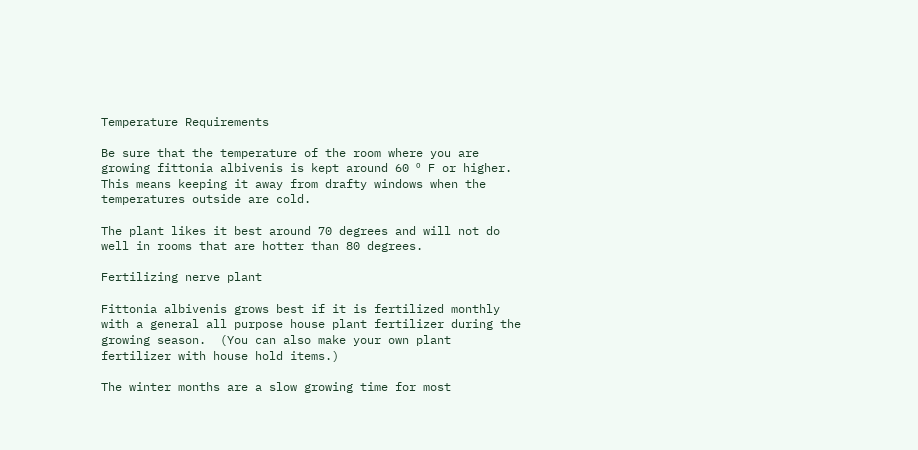Temperature Requirements

Be sure that the temperature of the room where you are growing fittonia albivenis is kept around 60 º F or higher.  This means keeping it away from drafty windows when the temperatures outside are cold.

The plant likes it best around 70 degrees and will not do well in rooms that are hotter than 80 degrees.

Fertilizing nerve plant

Fittonia albivenis grows best if it is fertilized monthly with a general all purpose house plant fertilizer during the growing season.  (You can also make your own plant fertilizer with house hold items.)

The winter months are a slow growing time for most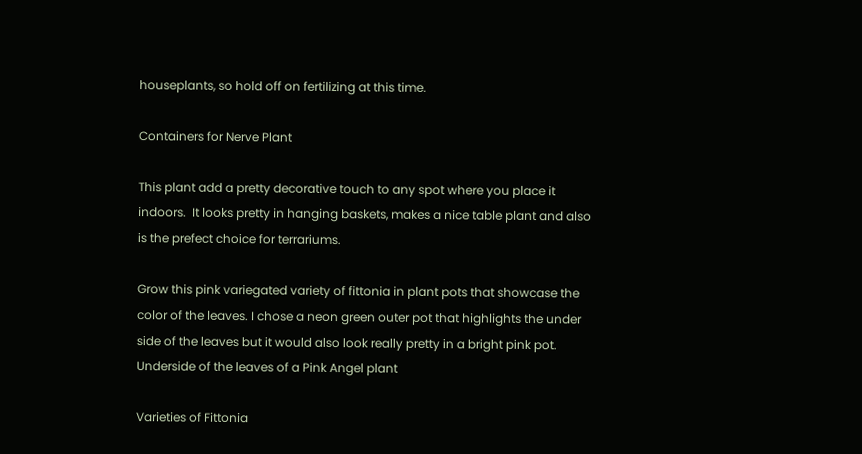houseplants, so hold off on fertilizing at this time.

Containers for Nerve Plant

This plant add a pretty decorative touch to any spot where you place it indoors.  It looks pretty in hanging baskets, makes a nice table plant and also is the prefect choice for terrariums.

Grow this pink variegated variety of fittonia in plant pots that showcase the color of the leaves. I chose a neon green outer pot that highlights the under side of the leaves but it would also look really pretty in a bright pink pot.
Underside of the leaves of a Pink Angel plant

Varieties of Fittonia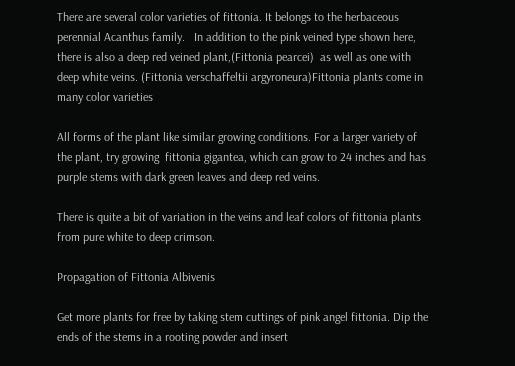There are several color varieties of fittonia. It belongs to the herbaceous perennial Acanthus family.   In addition to the pink veined type shown here, there is also a deep red veined plant,(Fittonia pearcei)  as well as one with deep white veins. (Fittonia verschaffeltii argyroneura)Fittonia plants come in many color varieties

All forms of the plant like similar growing conditions. For a larger variety of the plant, try growing  fittonia gigantea, which can grow to 24 inches and has purple stems with dark green leaves and deep red veins.

There is quite a bit of variation in the veins and leaf colors of fittonia plants from pure white to deep crimson.

Propagation of Fittonia Albivenis

Get more plants for free by taking stem cuttings of pink angel fittonia. Dip the ends of the stems in a rooting powder and insert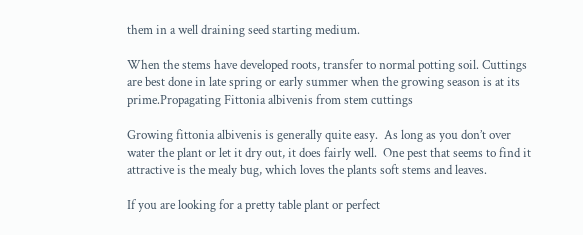them in a well draining seed starting medium.

When the stems have developed roots, transfer to normal potting soil. Cuttings are best done in late spring or early summer when the growing season is at its prime.Propagating Fittonia albivenis from stem cuttings

Growing fittonia albivenis is generally quite easy.  As long as you don’t over water the plant or let it dry out, it does fairly well.  One pest that seems to find it attractive is the mealy bug, which loves the plants soft stems and leaves.

If you are looking for a pretty table plant or perfect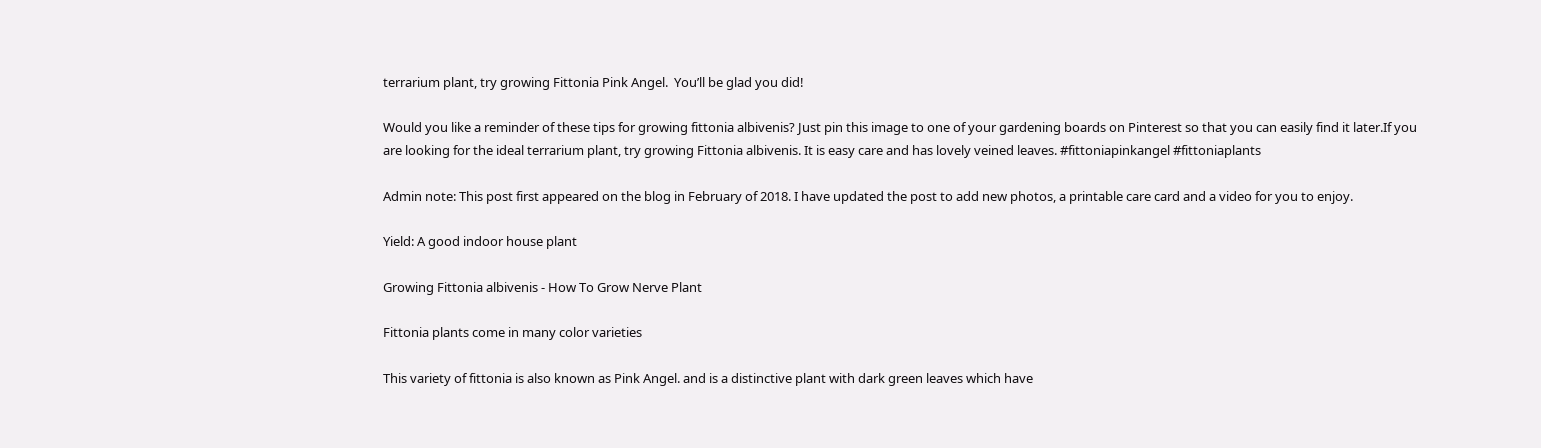terrarium plant, try growing Fittonia Pink Angel.  You’ll be glad you did!

Would you like a reminder of these tips for growing fittonia albivenis? Just pin this image to one of your gardening boards on Pinterest so that you can easily find it later.If you are looking for the ideal terrarium plant, try growing Fittonia albivenis. It is easy care and has lovely veined leaves. #fittoniapinkangel #fittoniaplants

Admin note: This post first appeared on the blog in February of 2018. I have updated the post to add new photos, a printable care card and a video for you to enjoy.

Yield: A good indoor house plant

Growing Fittonia albivenis - How To Grow Nerve Plant

Fittonia plants come in many color varieties

This variety of fittonia is also known as Pink Angel. and is a distinctive plant with dark green leaves which have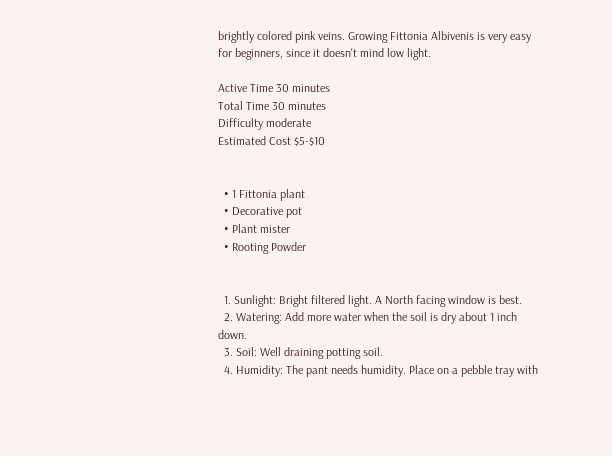brightly colored pink veins. Growing Fittonia Albivenis is very easy for beginners, since it doesn't mind low light.

Active Time 30 minutes
Total Time 30 minutes
Difficulty moderate
Estimated Cost $5-$10


  • 1 Fittonia plant
  • Decorative pot
  • Plant mister
  • Rooting Powder


  1. Sunlight: Bright filtered light. A North facing window is best.
  2. Watering: Add more water when the soil is dry about 1 inch down.
  3. Soil: Well draining potting soil.
  4. Humidity: The pant needs humidity. Place on a pebble tray with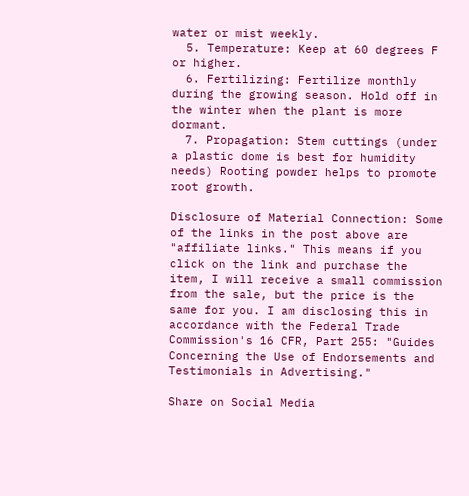water or mist weekly.
  5. Temperature: Keep at 60 degrees F or higher.
  6. Fertilizing: Fertilize monthly during the growing season. Hold off in the winter when the plant is more dormant.
  7. Propagation: Stem cuttings (under a plastic dome is best for humidity needs) Rooting powder helps to promote root growth.

Disclosure of Material Connection: Some of the links in the post above are "affiliate links." This means if you click on the link and purchase the item, I will receive a small commission from the sale, but the price is the same for you. I am disclosing this in accordance with the Federal Trade Commission's 16 CFR, Part 255: "Guides Concerning the Use of Endorsements and Testimonials in Advertising."

Share on Social Media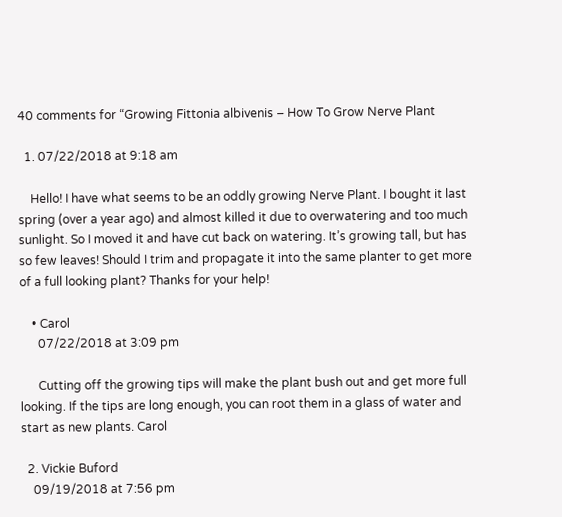40 comments for “Growing Fittonia albivenis – How To Grow Nerve Plant

  1. 07/22/2018 at 9:18 am

    Hello! I have what seems to be an oddly growing Nerve Plant. I bought it last spring (over a year ago) and almost killed it due to overwatering and too much sunlight. So I moved it and have cut back on watering. It’s growing tall, but has so few leaves! Should I trim and propagate it into the same planter to get more of a full looking plant? Thanks for your help!

    • Carol
      07/22/2018 at 3:09 pm

      Cutting off the growing tips will make the plant bush out and get more full looking. If the tips are long enough, you can root them in a glass of water and start as new plants. Carol

  2. Vickie Buford
    09/19/2018 at 7:56 pm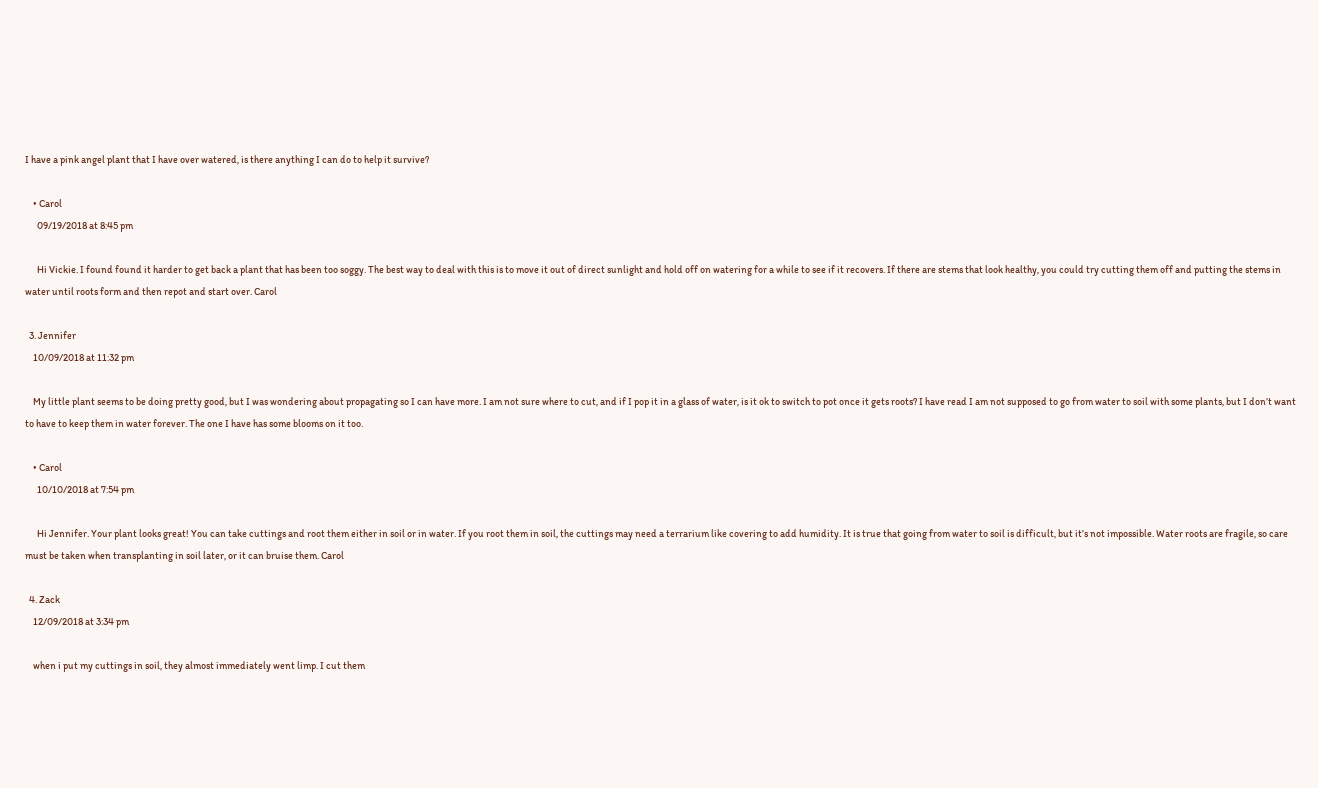I have a pink angel plant that I have over watered, is there anything I can do to help it survive?

    • Carol
      09/19/2018 at 8:45 pm

      Hi Vickie. I found found it harder to get back a plant that has been too soggy. The best way to deal with this is to move it out of direct sunlight and hold off on watering for a while to see if it recovers. If there are stems that look healthy, you could try cutting them off and putting the stems in water until roots form and then repot and start over. Carol

  3. Jennifer
    10/09/2018 at 11:32 pm

    My little plant seems to be doing pretty good, but I was wondering about propagating so I can have more. I am not sure where to cut, and if I pop it in a glass of water, is it ok to switch to pot once it gets roots? I have read I am not supposed to go from water to soil with some plants, but I don’t want to have to keep them in water forever. The one I have has some blooms on it too.

    • Carol
      10/10/2018 at 7:54 pm

      Hi Jennifer. Your plant looks great! You can take cuttings and root them either in soil or in water. If you root them in soil, the cuttings may need a terrarium like covering to add humidity. It is true that going from water to soil is difficult, but it’s not impossible. Water roots are fragile, so care must be taken when transplanting in soil later, or it can bruise them. Carol

  4. Zack
    12/09/2018 at 3:34 pm

    when i put my cuttings in soil, they almost immediately went limp. I cut them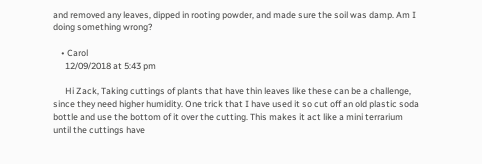and removed any leaves, dipped in rooting powder, and made sure the soil was damp. Am I doing something wrong?

    • Carol
      12/09/2018 at 5:43 pm

      Hi Zack, Taking cuttings of plants that have thin leaves like these can be a challenge, since they need higher humidity. One trick that I have used it so cut off an old plastic soda bottle and use the bottom of it over the cutting. This makes it act like a mini terrarium until the cuttings have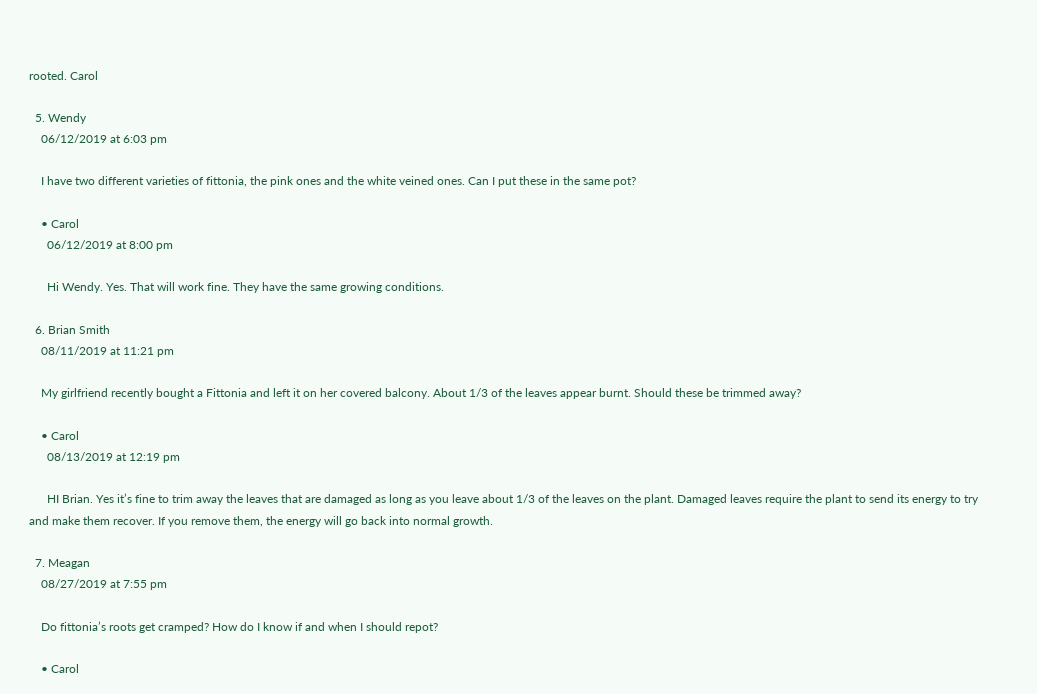rooted. Carol

  5. Wendy
    06/12/2019 at 6:03 pm

    I have two different varieties of fittonia, the pink ones and the white veined ones. Can I put these in the same pot?

    • Carol
      06/12/2019 at 8:00 pm

      Hi Wendy. Yes. That will work fine. They have the same growing conditions.

  6. Brian Smith
    08/11/2019 at 11:21 pm

    My girlfriend recently bought a Fittonia and left it on her covered balcony. About 1/3 of the leaves appear burnt. Should these be trimmed away?

    • Carol
      08/13/2019 at 12:19 pm

      HI Brian. Yes it’s fine to trim away the leaves that are damaged as long as you leave about 1/3 of the leaves on the plant. Damaged leaves require the plant to send its energy to try and make them recover. If you remove them, the energy will go back into normal growth.

  7. Meagan
    08/27/2019 at 7:55 pm

    Do fittonia’s roots get cramped? How do I know if and when I should repot?

    • Carol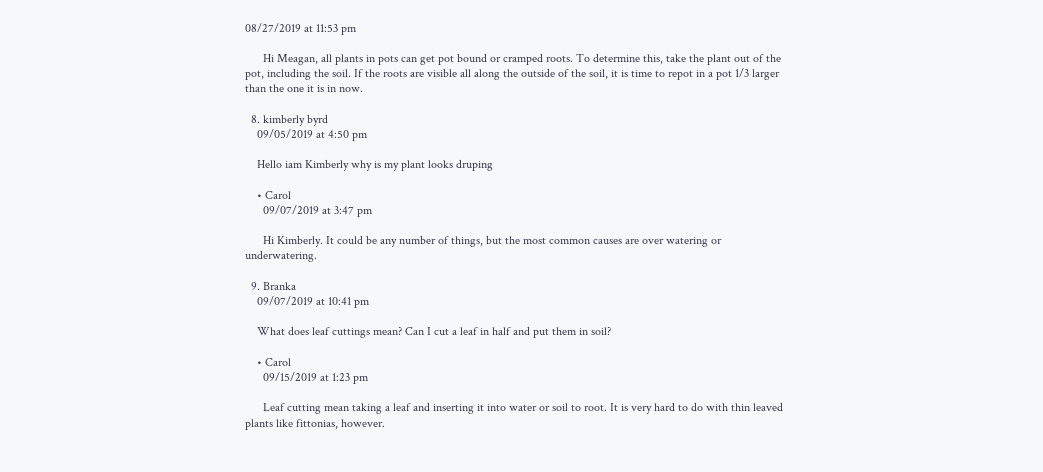08/27/2019 at 11:53 pm

      Hi Meagan, all plants in pots can get pot bound or cramped roots. To determine this, take the plant out of the pot, including the soil. If the roots are visible all along the outside of the soil, it is time to repot in a pot 1/3 larger than the one it is in now.

  8. kimberly byrd
    09/05/2019 at 4:50 pm

    Hello iam Kimberly why is my plant looks druping

    • Carol
      09/07/2019 at 3:47 pm

      Hi Kimberly. It could be any number of things, but the most common causes are over watering or underwatering.

  9. Branka
    09/07/2019 at 10:41 pm

    What does leaf cuttings mean? Can I cut a leaf in half and put them in soil?

    • Carol
      09/15/2019 at 1:23 pm

      Leaf cutting mean taking a leaf and inserting it into water or soil to root. It is very hard to do with thin leaved plants like fittonias, however.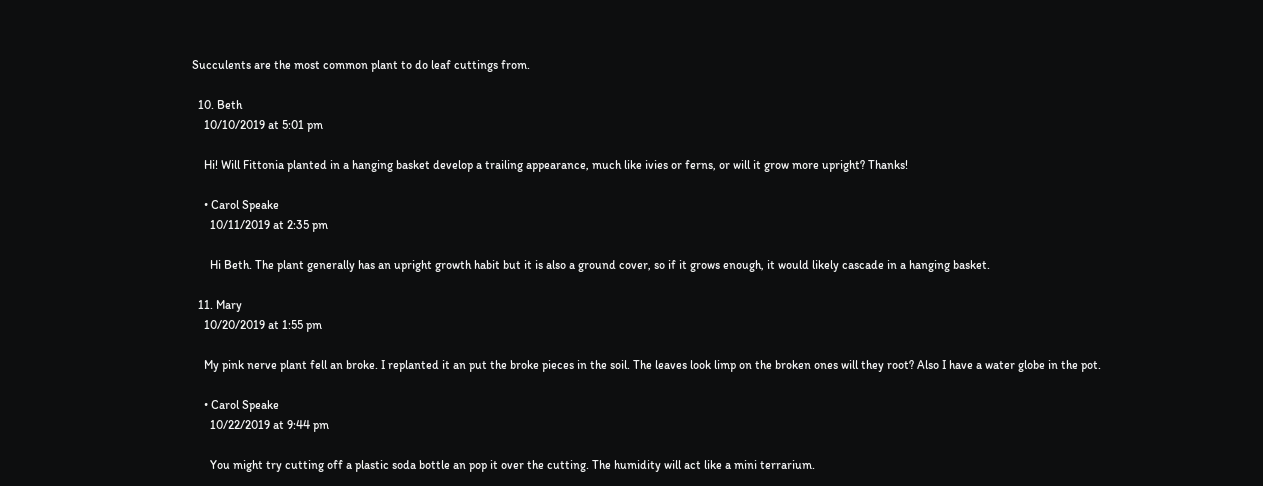Succulents are the most common plant to do leaf cuttings from.

  10. Beth
    10/10/2019 at 5:01 pm

    Hi! Will Fittonia planted in a hanging basket develop a trailing appearance, much like ivies or ferns, or will it grow more upright? Thanks!

    • Carol Speake
      10/11/2019 at 2:35 pm

      Hi Beth. The plant generally has an upright growth habit but it is also a ground cover, so if it grows enough, it would likely cascade in a hanging basket.

  11. Mary
    10/20/2019 at 1:55 pm

    My pink nerve plant fell an broke. I replanted it an put the broke pieces in the soil. The leaves look limp on the broken ones will they root? Also I have a water globe in the pot.

    • Carol Speake
      10/22/2019 at 9:44 pm

      You might try cutting off a plastic soda bottle an pop it over the cutting. The humidity will act like a mini terrarium.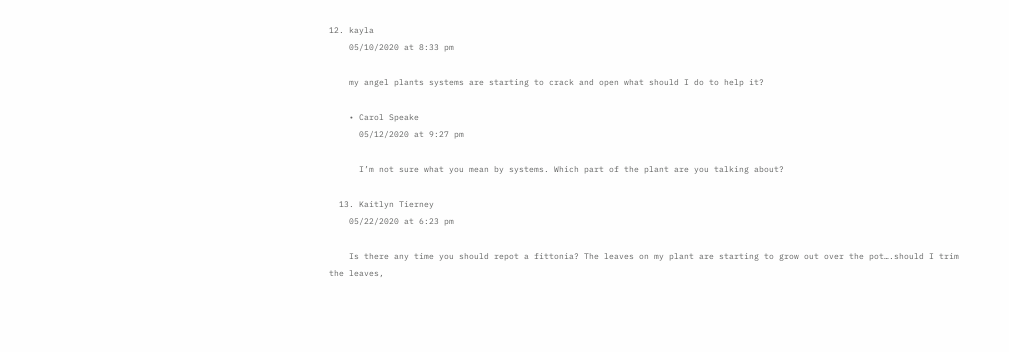12. kayla
    05/10/2020 at 8:33 pm

    my angel plants systems are starting to crack and open what should I do to help it?

    • Carol Speake
      05/12/2020 at 9:27 pm

      I’m not sure what you mean by systems. Which part of the plant are you talking about?

  13. Kaitlyn Tierney
    05/22/2020 at 6:23 pm

    Is there any time you should repot a fittonia? The leaves on my plant are starting to grow out over the pot….should I trim the leaves,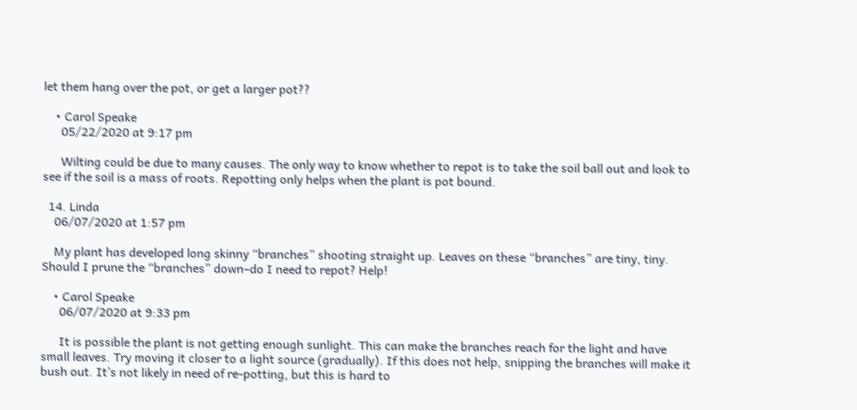let them hang over the pot, or get a larger pot??

    • Carol Speake
      05/22/2020 at 9:17 pm

      Wilting could be due to many causes. The only way to know whether to repot is to take the soil ball out and look to see if the soil is a mass of roots. Repotting only helps when the plant is pot bound.

  14. Linda
    06/07/2020 at 1:57 pm

    My plant has developed long skinny “branches” shooting straight up. Leaves on these “branches” are tiny, tiny. Should I prune the “branches” down–do I need to repot? Help!

    • Carol Speake
      06/07/2020 at 9:33 pm

      It is possible the plant is not getting enough sunlight. This can make the branches reach for the light and have small leaves. Try moving it closer to a light source (gradually). If this does not help, snipping the branches will make it bush out. It’s not likely in need of re-potting, but this is hard to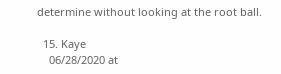determine without looking at the root ball.

  15. Kaye
    06/28/2020 at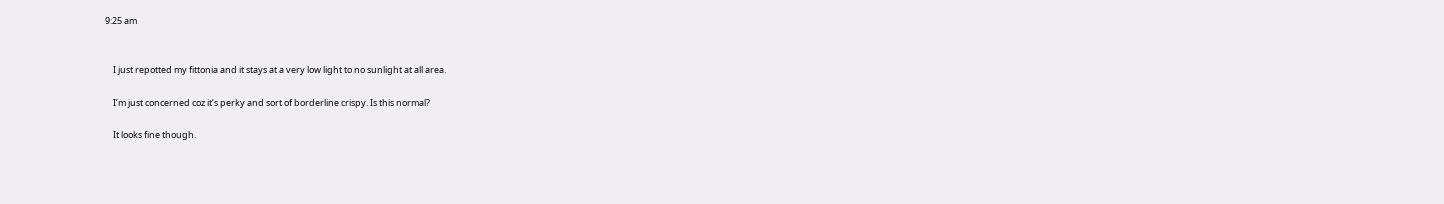9:25 am


    I just repotted my fittonia and it stays at a very low light to no sunlight at all area.

    I’m just concerned coz it’s perky and sort of borderline crispy. Is this normal?

    It looks fine though.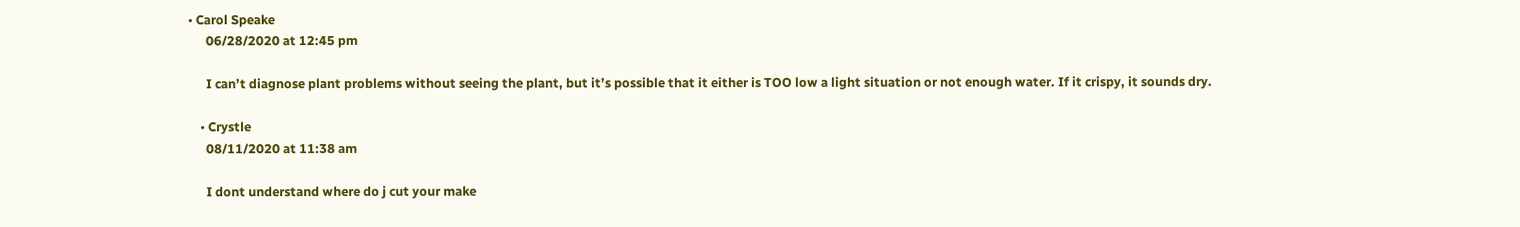• Carol Speake
      06/28/2020 at 12:45 pm

      I can’t diagnose plant problems without seeing the plant, but it’s possible that it either is TOO low a light situation or not enough water. If it crispy, it sounds dry.

    • Crystle
      08/11/2020 at 11:38 am

      I dont understand where do j cut your make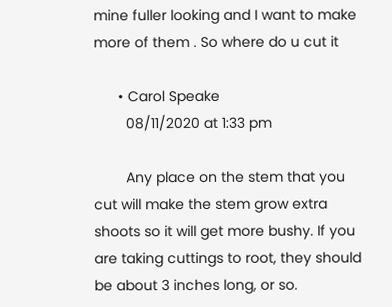mine fuller looking and I want to make more of them . So where do u cut it

      • Carol Speake
        08/11/2020 at 1:33 pm

        Any place on the stem that you cut will make the stem grow extra shoots so it will get more bushy. If you are taking cuttings to root, they should be about 3 inches long, or so.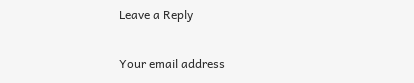Leave a Reply

Your email address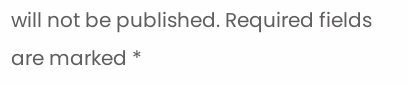will not be published. Required fields are marked *